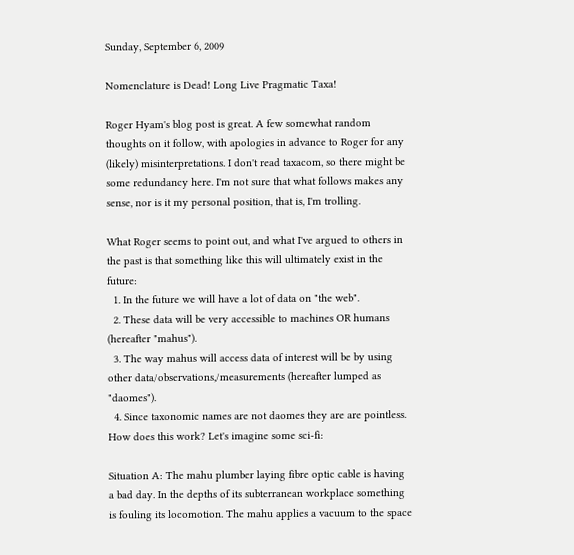Sunday, September 6, 2009

Nomenclature is Dead! Long Live Pragmatic Taxa!

Roger Hyam's blog post is great. A few somewhat random thoughts on it follow, with apologies in advance to Roger for any (likely) misinterpretations. I don't read taxacom, so there might be some redundancy here. I'm not sure that what follows makes any sense, nor is it my personal position, that is, I'm trolling.

What Roger seems to point out, and what I've argued to others in the past is that something like this will ultimately exist in the future:
  1. In the future we will have a lot of data on "the web".
  2. These data will be very accessible to machines OR humans (hereafter "mahus").
  3. The way mahus will access data of interest will be by using other data/observations,/measurements (hereafter lumped as "daomes").
  4. Since taxonomic names are not daomes they are are pointless.
How does this work? Let's imagine some sci-fi:

Situation A: The mahu plumber laying fibre optic cable is having a bad day. In the depths of its subterranean workplace something is fouling its locomotion. The mahu applies a vacuum to the space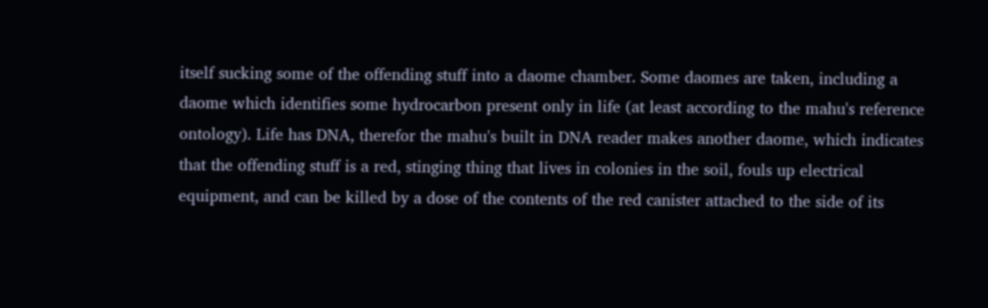itself sucking some of the offending stuff into a daome chamber. Some daomes are taken, including a daome which identifies some hydrocarbon present only in life (at least according to the mahu's reference ontology). Life has DNA, therefor the mahu's built in DNA reader makes another daome, which indicates that the offending stuff is a red, stinging thing that lives in colonies in the soil, fouls up electrical equipment, and can be killed by a dose of the contents of the red canister attached to the side of its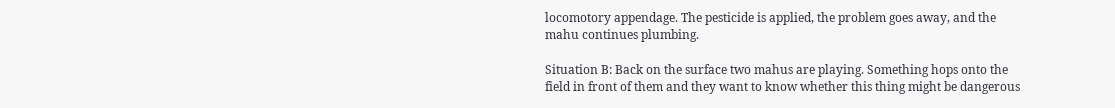locomotory appendage. The pesticide is applied, the problem goes away, and the mahu continues plumbing.

Situation B: Back on the surface two mahus are playing. Something hops onto the field in front of them and they want to know whether this thing might be dangerous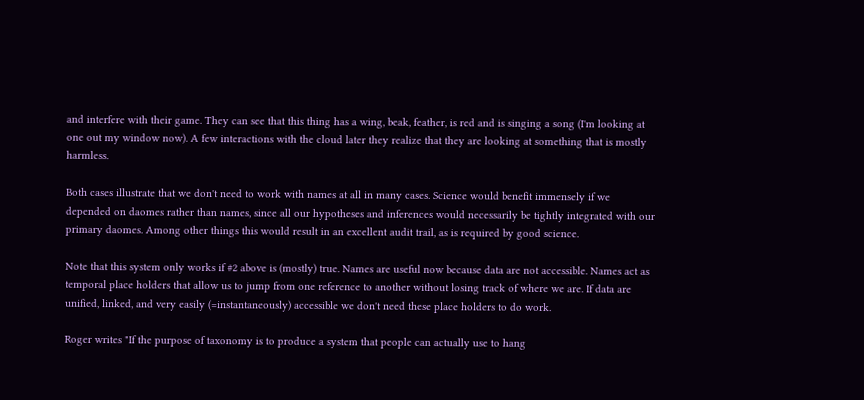and interfere with their game. They can see that this thing has a wing, beak, feather, is red and is singing a song (I'm looking at one out my window now). A few interactions with the cloud later they realize that they are looking at something that is mostly harmless.

Both cases illustrate that we don't need to work with names at all in many cases. Science would benefit immensely if we depended on daomes rather than names, since all our hypotheses and inferences would necessarily be tightly integrated with our primary daomes. Among other things this would result in an excellent audit trail, as is required by good science.

Note that this system only works if #2 above is (mostly) true. Names are useful now because data are not accessible. Names act as temporal place holders that allow us to jump from one reference to another without losing track of where we are. If data are unified, linked, and very easily (=instantaneously) accessible we don't need these place holders to do work.

Roger writes "If the purpose of taxonomy is to produce a system that people can actually use to hang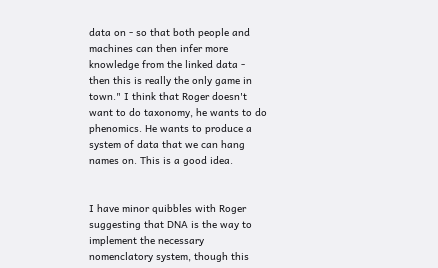data on - so that both people and machines can then infer more knowledge from the linked data - then this is really the only game in town." I think that Roger doesn't want to do taxonomy, he wants to do phenomics. He wants to produce a system of data that we can hang names on. This is a good idea.


I have minor quibbles with Roger suggesting that DNA is the way to implement the necessary nomenclatory system, though this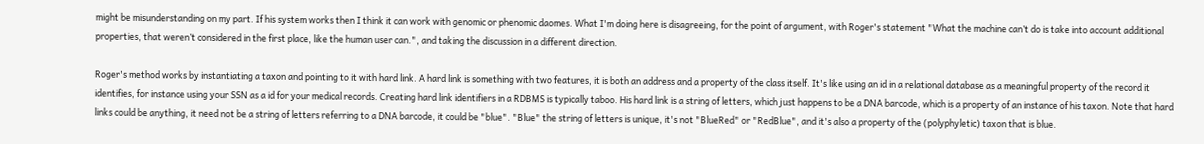might be misunderstanding on my part. If his system works then I think it can work with genomic or phenomic daomes. What I'm doing here is disagreeing, for the point of argument, with Roger's statement "What the machine can’t do is take into account additional properties, that weren’t considered in the first place, like the human user can.", and taking the discussion in a different direction.

Roger's method works by instantiating a taxon and pointing to it with hard link. A hard link is something with two features, it is both an address and a property of the class itself. It's like using an id in a relational database as a meaningful property of the record it identifies, for instance using your SSN as a id for your medical records. Creating hard link identifiers in a RDBMS is typically taboo. His hard link is a string of letters, which just happens to be a DNA barcode, which is a property of an instance of his taxon. Note that hard links could be anything, it need not be a string of letters referring to a DNA barcode, it could be "blue". "Blue" the string of letters is unique, it's not "BlueRed" or "RedBlue", and it's also a property of the (polyphyletic) taxon that is blue.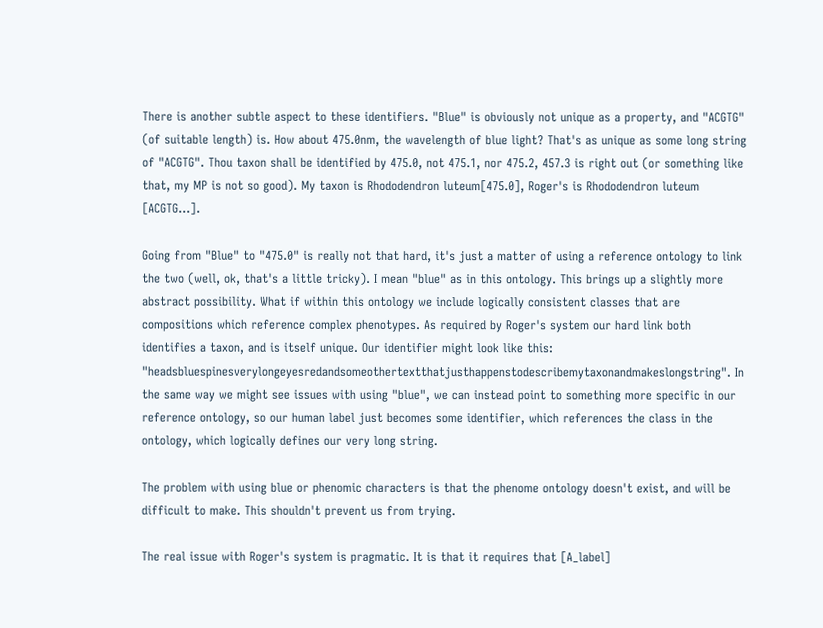There is another subtle aspect to these identifiers. "Blue" is obviously not unique as a property, and "ACGTG" (of suitable length) is. How about 475.0nm, the wavelength of blue light? That's as unique as some long string of "ACGTG". Thou taxon shall be identified by 475.0, not 475.1, nor 475.2, 457.3 is right out (or something like that, my MP is not so good). My taxon is Rhododendron luteum[475.0], Roger's is Rhododendron luteum [ACGTG...].

Going from "Blue" to "475.0" is really not that hard, it's just a matter of using a reference ontology to link the two (well, ok, that's a little tricky). I mean "blue" as in this ontology. This brings up a slightly more abstract possibility. What if within this ontology we include logically consistent classes that are compositions which reference complex phenotypes. As required by Roger's system our hard link both identifies a taxon, and is itself unique. Our identifier might look like this: "headsbluespinesverylongeyesredandsomeothertextthatjusthappenstodescribemytaxonandmakeslongstring". In the same way we might see issues with using "blue", we can instead point to something more specific in our reference ontology, so our human label just becomes some identifier, which references the class in the ontology, which logically defines our very long string.

The problem with using blue or phenomic characters is that the phenome ontology doesn't exist, and will be difficult to make. This shouldn't prevent us from trying.

The real issue with Roger's system is pragmatic. It is that it requires that [A_label]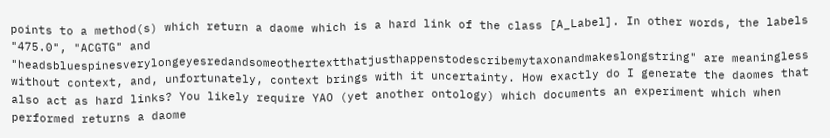points to a method(s) which return a daome which is a hard link of the class [A_Label]. In other words, the labels "475.0", "ACGTG" and "headsbluespinesverylongeyesredandsomeothertextthatjusthappenstodescribemytaxonandmakeslongstring" are meaningless without context, and, unfortunately, context brings with it uncertainty. How exactly do I generate the daomes that also act as hard links? You likely require YAO (yet another ontology) which documents an experiment which when performed returns a daome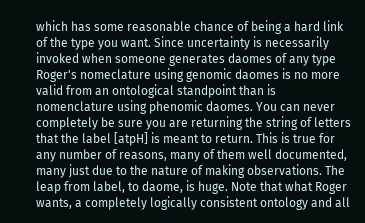which has some reasonable chance of being a hard link of the type you want. Since uncertainty is necessarily invoked when someone generates daomes of any type Roger's nomeclature using genomic daomes is no more valid from an ontological standpoint than is nomenclature using phenomic daomes. You can never completely be sure you are returning the string of letters that the label [atpH] is meant to return. This is true for any number of reasons, many of them well documented, many just due to the nature of making observations. The leap from label, to daome, is huge. Note that what Roger wants, a completely logically consistent ontology and all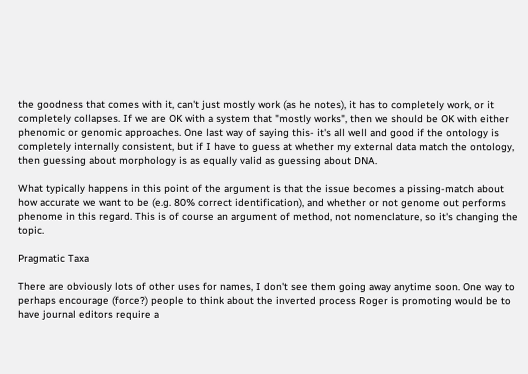the goodness that comes with it, can't just mostly work (as he notes), it has to completely work, or it completely collapses. If we are OK with a system that "mostly works", then we should be OK with either phenomic or genomic approaches. One last way of saying this- it's all well and good if the ontology is completely internally consistent, but if I have to guess at whether my external data match the ontology, then guessing about morphology is as equally valid as guessing about DNA.

What typically happens in this point of the argument is that the issue becomes a pissing-match about how accurate we want to be (e.g. 80% correct identification), and whether or not genome out performs phenome in this regard. This is of course an argument of method, not nomenclature, so it's changing the topic.

Pragmatic Taxa

There are obviously lots of other uses for names, I don't see them going away anytime soon. One way to perhaps encourage (force?) people to think about the inverted process Roger is promoting would be to have journal editors require a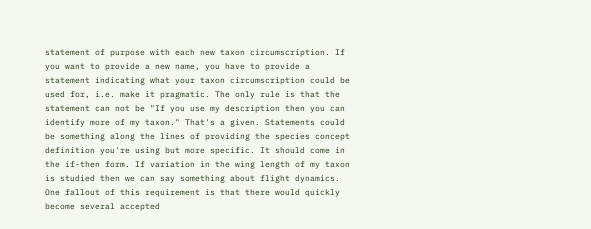statement of purpose with each new taxon circumscription. If you want to provide a new name, you have to provide a statement indicating what your taxon circumscription could be used for, i.e. make it pragmatic. The only rule is that the statement can not be "If you use my description then you can identify more of my taxon." That's a given. Statements could be something along the lines of providing the species concept definition you're using but more specific. It should come in the if-then form. If variation in the wing length of my taxon is studied then we can say something about flight dynamics. One fallout of this requirement is that there would quickly become several accepted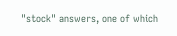"stock" answers, one of which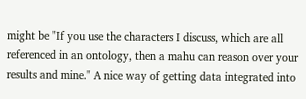might be "If you use the characters I discuss, which are all referenced in an ontology, then a mahu can reason over your results and mine." A nice way of getting data integrated into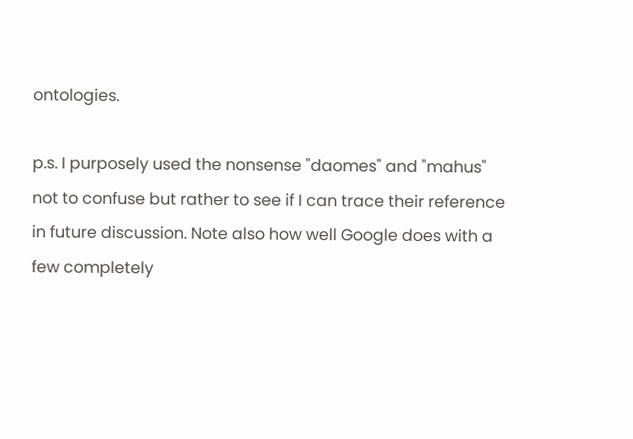ontologies.

p.s. I purposely used the nonsense "daomes" and "mahus" not to confuse but rather to see if I can trace their reference in future discussion. Note also how well Google does with a few completely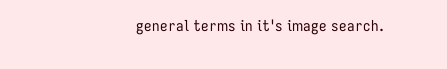general terms in it's image search.